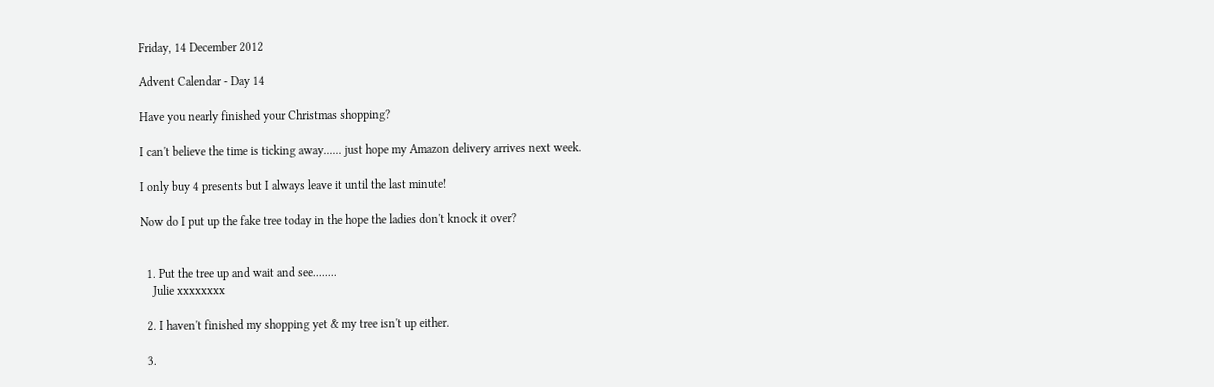Friday, 14 December 2012

Advent Calendar - Day 14

Have you nearly finished your Christmas shopping?

I can't believe the time is ticking away...... just hope my Amazon delivery arrives next week.

I only buy 4 presents but I always leave it until the last minute!

Now do I put up the fake tree today in the hope the ladies don't knock it over?


  1. Put the tree up and wait and see........
    Julie xxxxxxxx

  2. I haven't finished my shopping yet & my tree isn't up either.

  3.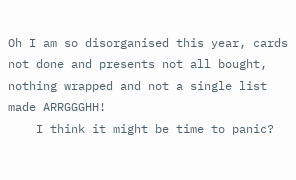Oh I am so disorganised this year, cards not done and presents not all bought, nothing wrapped and not a single list made ARRGGGHH!
    I think it might be time to panic?